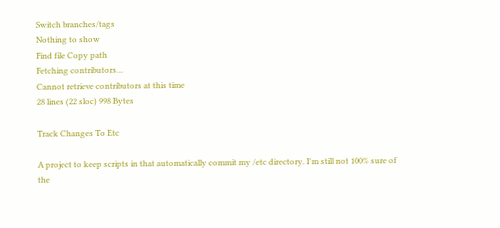Switch branches/tags
Nothing to show
Find file Copy path
Fetching contributors…
Cannot retrieve contributors at this time
28 lines (22 sloc) 998 Bytes

Track Changes To Etc

A project to keep scripts in that automatically commit my /etc directory. I'm still not 100% sure of the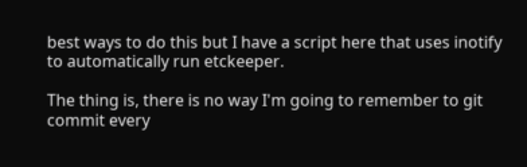best ways to do this but I have a script here that uses inotify to automatically run etckeeper.

The thing is, there is no way I'm going to remember to git commit every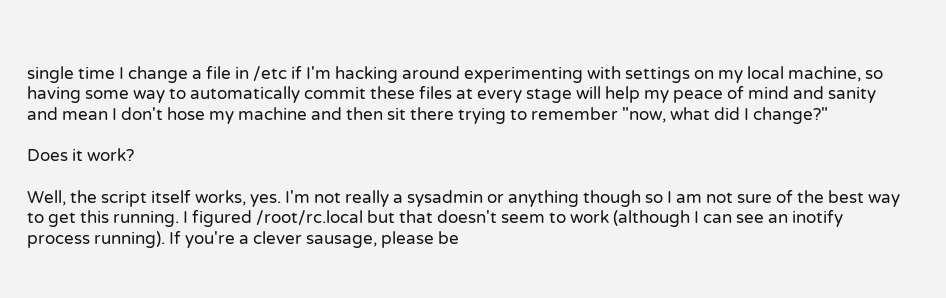single time I change a file in /etc if I'm hacking around experimenting with settings on my local machine, so having some way to automatically commit these files at every stage will help my peace of mind and sanity and mean I don't hose my machine and then sit there trying to remember "now, what did I change?"

Does it work?

Well, the script itself works, yes. I'm not really a sysadmin or anything though so I am not sure of the best way to get this running. I figured /root/rc.local but that doesn't seem to work (although I can see an inotify process running). If you're a clever sausage, please be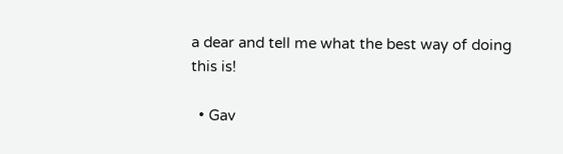a dear and tell me what the best way of doing this is!

  • Gav